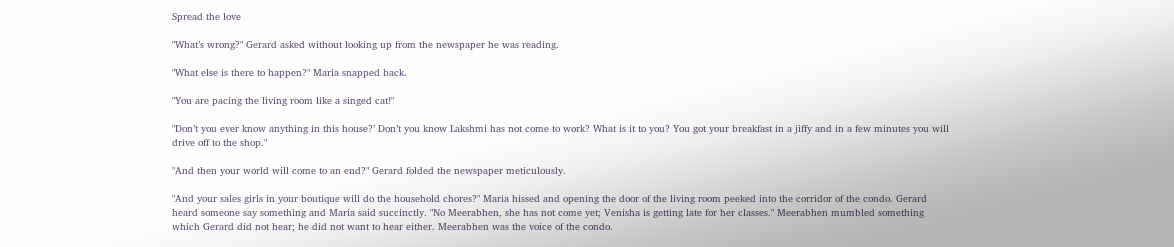Spread the love

"What’s wrong?" Gerard asked without looking up from the newspaper he was reading.

"What else is there to happen?" Maria snapped back.

"You are pacing the living room like a singed cat!"

"Don’t you ever know anything in this house?’ Don’t you know Lakshmi has not come to work? What is it to you? You got your breakfast in a jiffy and in a few minutes you will drive off to the shop."

"And then your world will come to an end?" Gerard folded the newspaper meticulously.

"And your sales girls in your boutique will do the household chores?" Maria hissed and opening the door of the living room peeked into the corridor of the condo. Gerard heard someone say something and Maria said succinctly. "No Meerabhen, she has not come yet; Venisha is getting late for her classes." Meerabhen mumbled something which Gerard did not hear; he did not want to hear either. Meerabhen was the voice of the condo.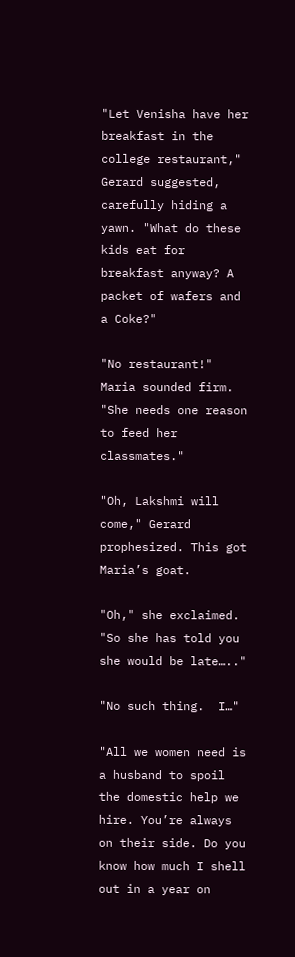"Let Venisha have her breakfast in the college restaurant," Gerard suggested, carefully hiding a yawn. "What do these kids eat for breakfast anyway? A packet of wafers and a Coke?"

"No restaurant!" Maria sounded firm. "She needs one reason to feed her classmates."

"Oh, Lakshmi will come," Gerard prophesized. This got Maria’s goat.

"Oh," she exclaimed. "So she has told you she would be late….."

"No such thing.  I…"

"All we women need is a husband to spoil the domestic help we hire. You’re always on their side. Do you know how much I shell out in a year on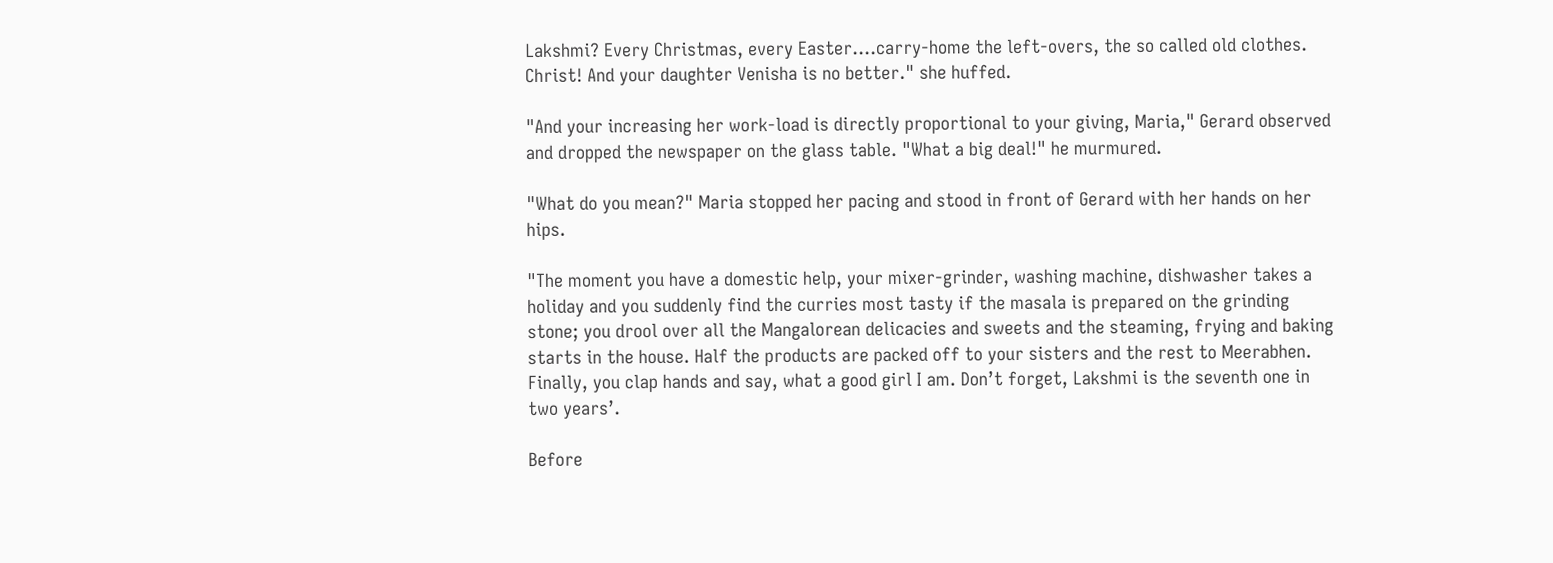Lakshmi? Every Christmas, every Easter….carry-home the left-overs, the so called old clothes. Christ! And your daughter Venisha is no better." she huffed.

"And your increasing her work-load is directly proportional to your giving, Maria," Gerard observed and dropped the newspaper on the glass table. "What a big deal!" he murmured.

"What do you mean?" Maria stopped her pacing and stood in front of Gerard with her hands on her hips.

"The moment you have a domestic help, your mixer-grinder, washing machine, dishwasher takes a holiday and you suddenly find the curries most tasty if the masala is prepared on the grinding stone; you drool over all the Mangalorean delicacies and sweets and the steaming, frying and baking starts in the house. Half the products are packed off to your sisters and the rest to Meerabhen. Finally, you clap hands and say, what a good girl I am. Don’t forget, Lakshmi is the seventh one in two years’.

Before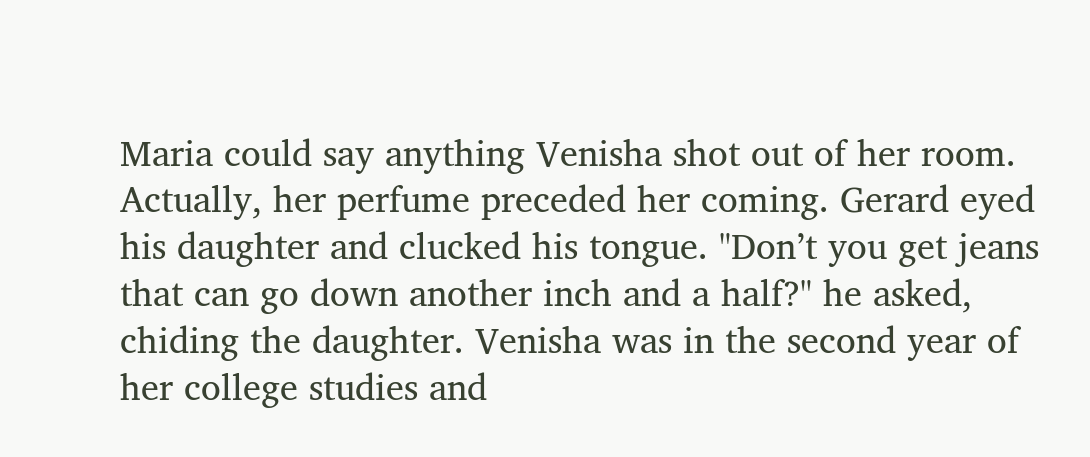Maria could say anything Venisha shot out of her room. Actually, her perfume preceded her coming. Gerard eyed his daughter and clucked his tongue. "Don’t you get jeans that can go down another inch and a half?" he asked, chiding the daughter. Venisha was in the second year of her college studies and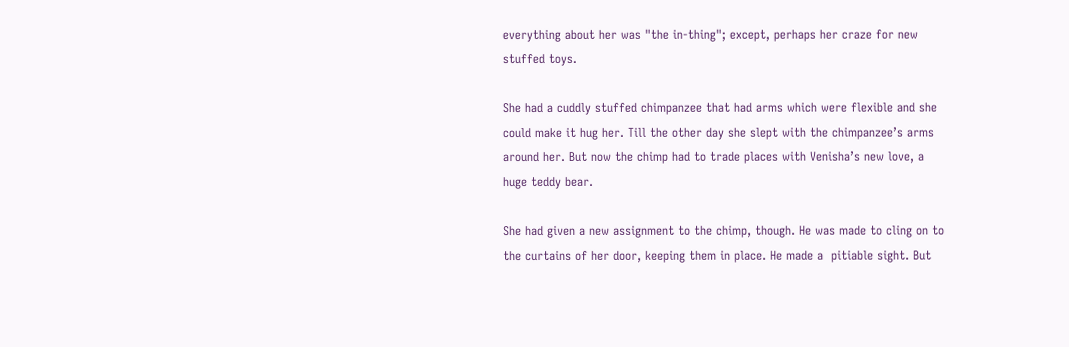everything about her was "the in-thing"; except, perhaps her craze for new stuffed toys.

She had a cuddly stuffed chimpanzee that had arms which were flexible and she could make it hug her. Till the other day she slept with the chimpanzee’s arms around her. But now the chimp had to trade places with Venisha’s new love, a huge teddy bear.

She had given a new assignment to the chimp, though. He was made to cling on to the curtains of her door, keeping them in place. He made a  pitiable sight. But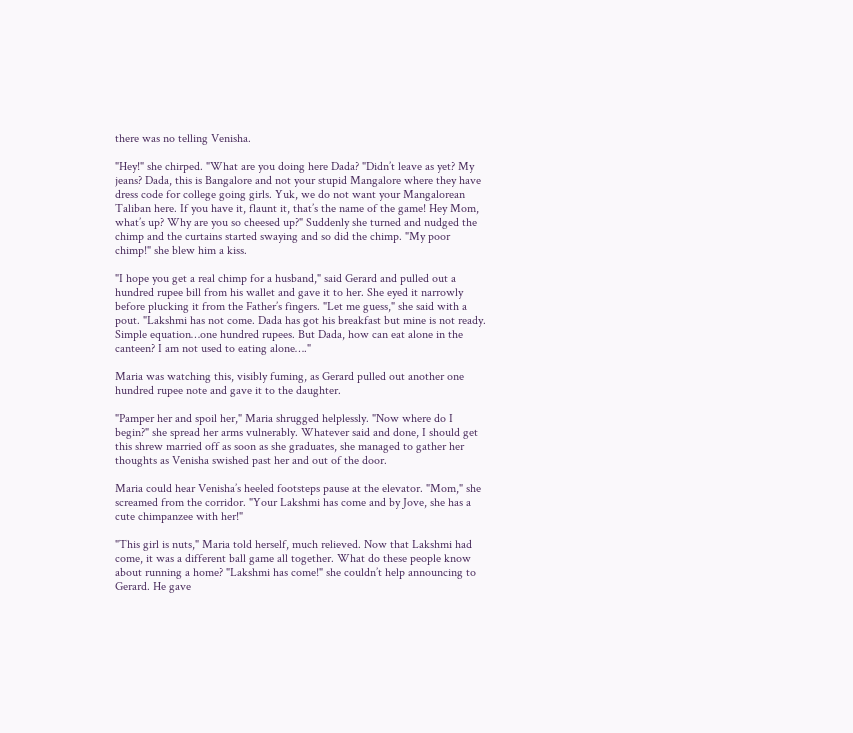there was no telling Venisha.

"Hey!" she chirped. "What are you doing here Dada? "Didn’t leave as yet? My jeans? Dada, this is Bangalore and not your stupid Mangalore where they have dress code for college going girls. Yuk, we do not want your Mangalorean Taliban here. If you have it, flaunt it, that’s the name of the game! Hey Mom, what’s up? Why are you so cheesed up?" Suddenly she turned and nudged the chimp and the curtains started swaying and so did the chimp. "My poor chimp!" she blew him a kiss.

"I hope you get a real chimp for a husband," said Gerard and pulled out a hundred rupee bill from his wallet and gave it to her. She eyed it narrowly before plucking it from the Father’s fingers. "Let me guess," she said with a pout. "Lakshmi has not come. Dada has got his breakfast but mine is not ready. Simple equation…one hundred rupees. But Dada, how can eat alone in the canteen? I am not used to eating alone…."

Maria was watching this, visibly fuming, as Gerard pulled out another one hundred rupee note and gave it to the daughter.

"Pamper her and spoil her," Maria shrugged helplessly. "Now where do I begin?" she spread her arms vulnerably. Whatever said and done, I should get this shrew married off as soon as she graduates, she managed to gather her thoughts as Venisha swished past her and out of the door.

Maria could hear Venisha’s heeled footsteps pause at the elevator. "Mom," she screamed from the corridor. "Your Lakshmi has come and by Jove, she has a cute chimpanzee with her!"

"This girl is nuts," Maria told herself, much relieved. Now that Lakshmi had come, it was a different ball game all together. What do these people know about running a home? "Lakshmi has come!" she couldn’t help announcing to Gerard. He gave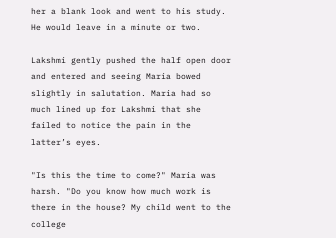her a blank look and went to his study. He would leave in a minute or two.

Lakshmi gently pushed the half open door and entered and seeing Maria bowed slightly in salutation. Maria had so much lined up for Lakshmi that she failed to notice the pain in the latter’s eyes.

"Is this the time to come?" Maria was harsh. "Do you know how much work is there in the house? My child went to the college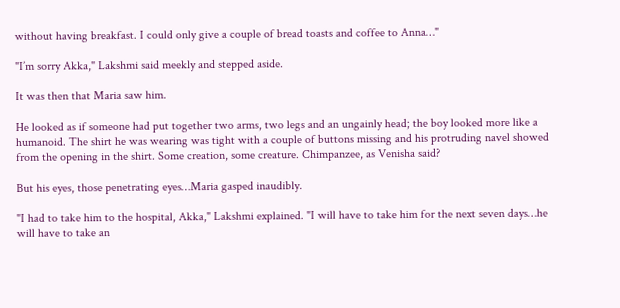without having breakfast. I could only give a couple of bread toasts and coffee to Anna…"

"I’m sorry Akka," Lakshmi said meekly and stepped aside.

It was then that Maria saw him.

He looked as if someone had put together two arms, two legs and an ungainly head; the boy looked more like a humanoid. The shirt he was wearing was tight with a couple of buttons missing and his protruding navel showed from the opening in the shirt. Some creation, some creature. Chimpanzee, as Venisha said?

But his eyes, those penetrating eyes…Maria gasped inaudibly.

"I had to take him to the hospital, Akka," Lakshmi explained. "I will have to take him for the next seven days…he will have to take an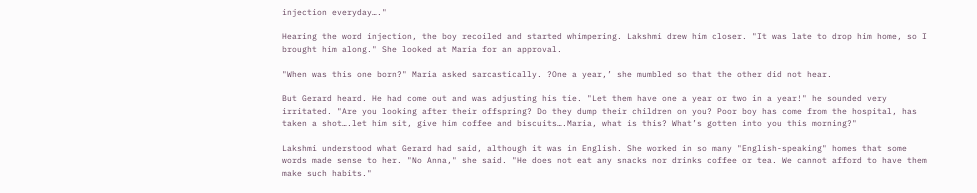injection everyday…."

Hearing the word injection, the boy recoiled and started whimpering. Lakshmi drew him closer. "It was late to drop him home, so I brought him along." She looked at Maria for an approval.

"When was this one born?" Maria asked sarcastically. ?One a year,’ she mumbled so that the other did not hear.

But Gerard heard. He had come out and was adjusting his tie. "Let them have one a year or two in a year!" he sounded very irritated. "Are you looking after their offspring? Do they dump their children on you? Poor boy has come from the hospital, has taken a shot….let him sit, give him coffee and biscuits….Maria, what is this? What’s gotten into you this morning?"

Lakshmi understood what Gerard had said, although it was in English. She worked in so many "English-speaking" homes that some words made sense to her. "No Anna," she said. "He does not eat any snacks nor drinks coffee or tea. We cannot afford to have them make such habits."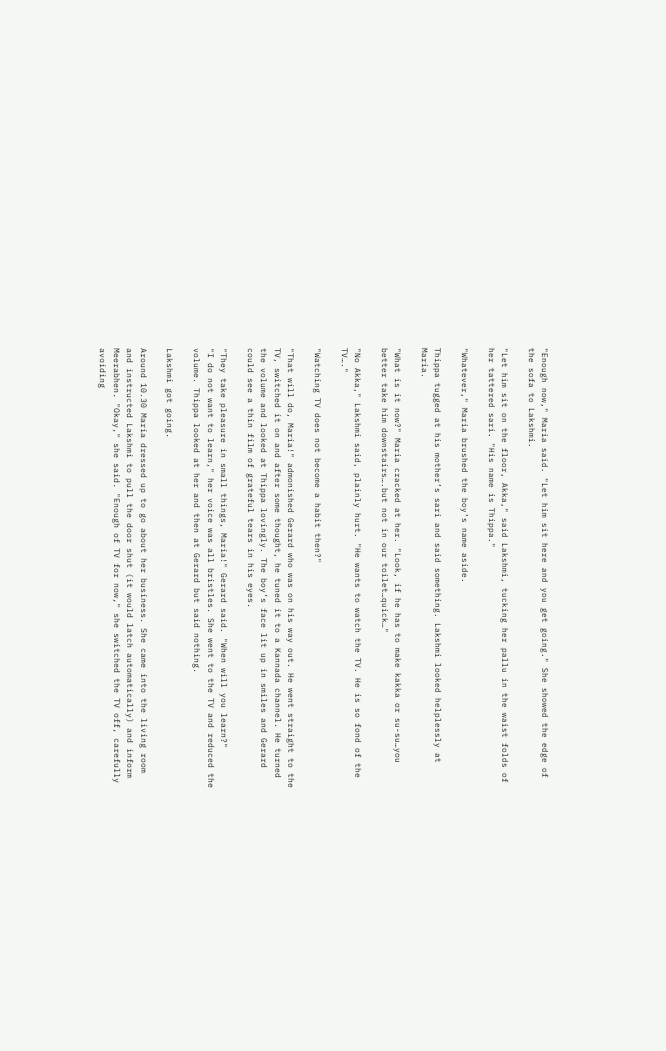"Enough now," Maria said. "Let him sit here and you get going." She showed the edge of the sofa to Lakshmi.

"Let him sit on the floor, Akka," said Lakshmi, tucking her pallu in the waist folds of her tattered sari. "His name is Thippa."

"Whatever," Maria brushed the boy’s name aside.

Thippa tugged at his mother’s sari and said something. Lakshmi looked helplessly at Maria.

"What is it now?" Maria cracked at her. "Look, if he has to make kakka or su-su…you better take him downstairs….but not in our toilet…quick…"

"No Akka," Lakshmi said, plainly hurt. "He wants to watch the TV. He is so fond of the TV…."

"Watching TV does not become a habit then?"

"That will do, Maria!" admonished Gerard who was on his way out. He went straight to the TV, switched it on and after some thought, he tuned it to a Kannada channel. He turned the volume and looked at Thippa lovingly. The boy’s face lit up in smiles and Gerard could see a thin film of grateful tears in his eyes.

"They take pleasure in small things, Maria!" Gerard said. "When will you learn?"
"I do not want to learn," her voice was all bristles. She went to the TV and reduced the volume. Thippa looked at her and then at Gerard but said nothing.

Lakshmi got going.

Around 10.30 Maria dressed up to go about her business. She came into the living room and instructed Lakshmi to pull the door shut (it would latch automatically) and inform Meerabhen. "Okay," she said. "Enough of TV for now," she switched the TV off, carefully avoiding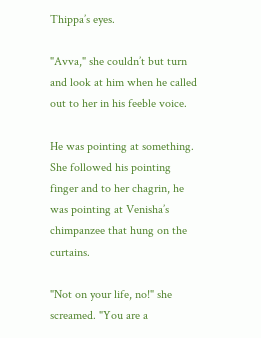Thippa’s eyes.

"Avva," she couldn’t but turn and look at him when he called out to her in his feeble voice.

He was pointing at something. She followed his pointing finger and to her chagrin, he was pointing at Venisha’s chimpanzee that hung on the curtains.

"Not on your life, no!" she screamed. "You are a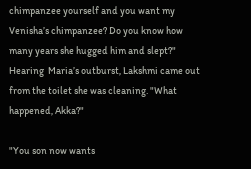chimpanzee yourself and you want my Venisha’s chimpanzee? Do you know how many years she hugged him and slept?"
Hearing  Maria’s outburst, Lakshmi came out from the toilet she was cleaning. "What happened, Akka?"

"You son now wants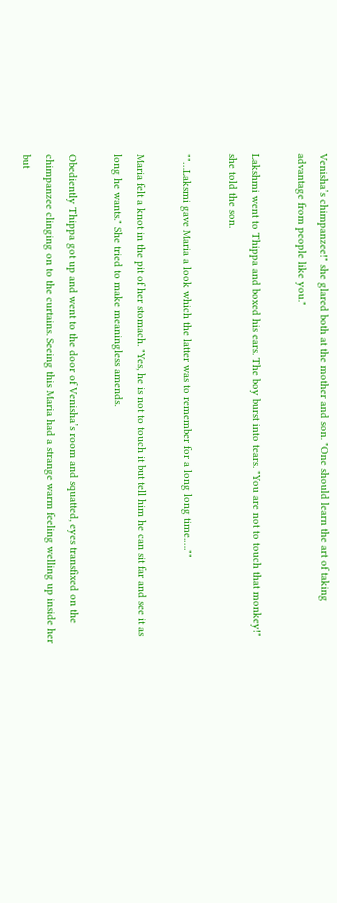Venisha’s chimpanzee!" she glared both at the mother and son. "One should learn the art of taking advantage from people like you."

Lakshmi went to Thippa and boxed his ears. The boy burst into tears. "You are not to touch that monkey!" she told the son.

""…Laksmi gave Maria a look which the latter was to remember for a long long time.….""

Maria felt a knot in the pit of her stomach. "Yes, he is not to touch it but tell him he can sit far and see it as long he wants." She tried to make meaningless amends.

Obediently Thippa got up and went to the door of Venisha’s room and squatted, eyes transfixed on the chimpanzee clinging on to the curtains. Seeing this Maria had a strange warm feeling welling up inside her but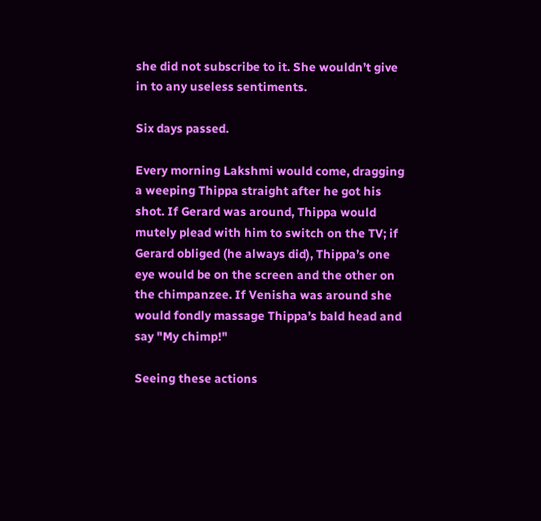she did not subscribe to it. She wouldn’t give in to any useless sentiments.

Six days passed.

Every morning Lakshmi would come, dragging a weeping Thippa straight after he got his shot. If Gerard was around, Thippa would mutely plead with him to switch on the TV; if Gerard obliged (he always did), Thippa’s one eye would be on the screen and the other on the chimpanzee. If Venisha was around she would fondly massage Thippa’s bald head and say "My chimp!"

Seeing these actions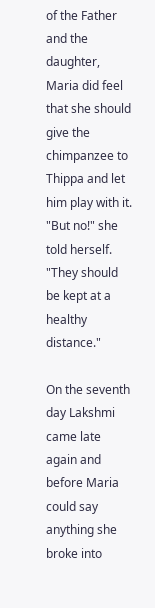of the Father and the daughter, Maria did feel that she should give the chimpanzee to Thippa and let him play with it. "But no!" she told herself. "They should be kept at a healthy distance."

On the seventh day Lakshmi came late again and before Maria could say anything she broke into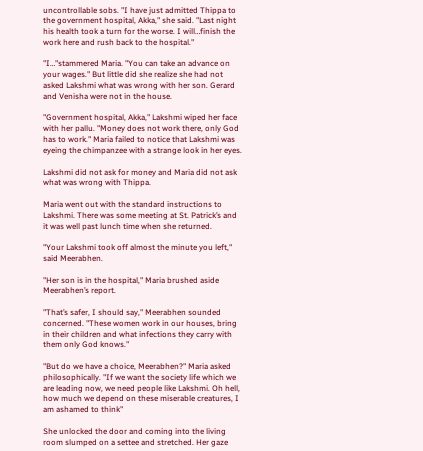uncontrollable sobs. "I have just admitted Thippa to the government hospital, Akka," she said. "Last night his health took a turn for the worse. I will…finish the work here and rush back to the hospital."

"I…"stammered Maria. "You can take an advance on your wages." But little did she realize she had not asked Lakshmi what was wrong with her son. Gerard and Venisha were not in the house.

"Government hospital, Akka," Lakshmi wiped her face with her pallu. "Money does not work there, only God has to work." Maria failed to notice that Lakshmi was eyeing the chimpanzee with a strange look in her eyes.

Lakshmi did not ask for money and Maria did not ask what was wrong with Thippa.

Maria went out with the standard instructions to Lakshmi. There was some meeting at St. Patrick’s and it was well past lunch time when she returned.

"Your Lakshmi took off almost the minute you left," said Meerabhen.

"Her son is in the hospital," Maria brushed aside Meerabhen’s report.

"That’s safer, I should say," Meerabhen sounded concerned. "These women work in our houses, bring in their children and what infections they carry with them only God knows."

"But do we have a choice, Meerabhen?" Maria asked philosophically. "If we want the society life which we are leading now, we need people like Lakshmi. Oh hell, how much we depend on these miserable creatures, I am ashamed to think"

She unlocked the door and coming into the living room slumped on a settee and stretched. Her gaze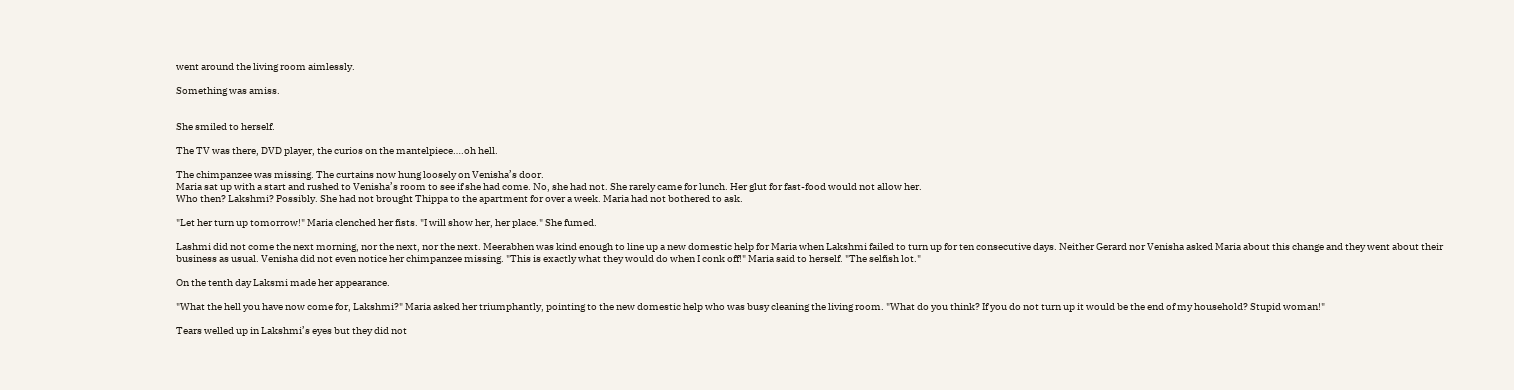went around the living room aimlessly.

Something was amiss.


She smiled to herself.

The TV was there, DVD player, the curios on the mantelpiece….oh hell.

The chimpanzee was missing. The curtains now hung loosely on Venisha’s door.
Maria sat up with a start and rushed to Venisha’s room to see if she had come. No, she had not. She rarely came for lunch. Her glut for fast-food would not allow her.
Who then? Lakshmi? Possibly. She had not brought Thippa to the apartment for over a week. Maria had not bothered to ask.

"Let her turn up tomorrow!" Maria clenched her fists. "I will show her, her place." She fumed.

Lashmi did not come the next morning, nor the next, nor the next. Meerabhen was kind enough to line up a new domestic help for Maria when Lakshmi failed to turn up for ten consecutive days. Neither Gerard nor Venisha asked Maria about this change and they went about their business as usual. Venisha did not even notice her chimpanzee missing. "This is exactly what they would do when I conk off!" Maria said to herself. "The selfish lot."

On the tenth day Laksmi made her appearance.

"What the hell you have now come for, Lakshmi?" Maria asked her triumphantly, pointing to the new domestic help who was busy cleaning the living room. "What do you think? If you do not turn up it would be the end of my household? Stupid woman!"

Tears welled up in Lakshmi’s eyes but they did not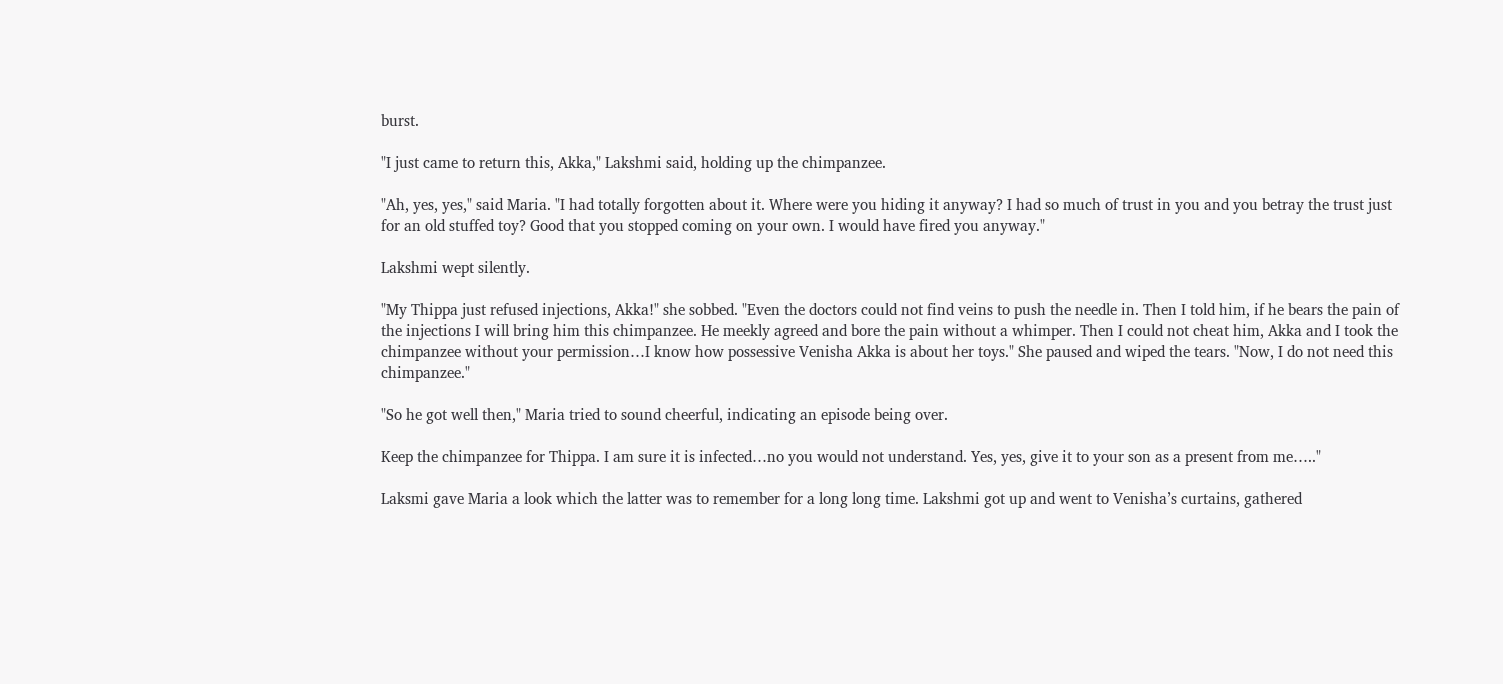burst.

"I just came to return this, Akka," Lakshmi said, holding up the chimpanzee.

"Ah, yes, yes," said Maria. "I had totally forgotten about it. Where were you hiding it anyway? I had so much of trust in you and you betray the trust just for an old stuffed toy? Good that you stopped coming on your own. I would have fired you anyway."

Lakshmi wept silently.

"My Thippa just refused injections, Akka!" she sobbed. "Even the doctors could not find veins to push the needle in. Then I told him, if he bears the pain of the injections I will bring him this chimpanzee. He meekly agreed and bore the pain without a whimper. Then I could not cheat him, Akka and I took the chimpanzee without your permission…I know how possessive Venisha Akka is about her toys." She paused and wiped the tears. "Now, I do not need this chimpanzee."

"So he got well then," Maria tried to sound cheerful, indicating an episode being over.

Keep the chimpanzee for Thippa. I am sure it is infected…no you would not understand. Yes, yes, give it to your son as a present from me….."

Laksmi gave Maria a look which the latter was to remember for a long long time. Lakshmi got up and went to Venisha’s curtains, gathered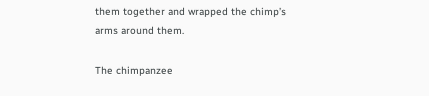them together and wrapped the chimp’s arms around them.

The chimpanzee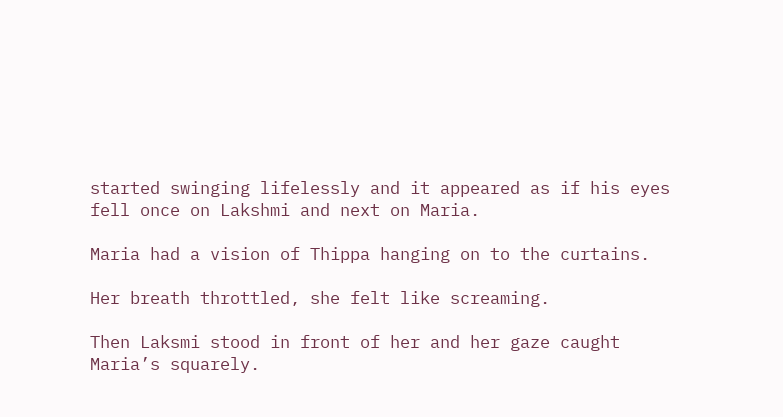started swinging lifelessly and it appeared as if his eyes fell once on Lakshmi and next on Maria.

Maria had a vision of Thippa hanging on to the curtains.

Her breath throttled, she felt like screaming.

Then Laksmi stood in front of her and her gaze caught Maria’s squarely.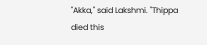"Akka," said Lakshmi. "Thippa died this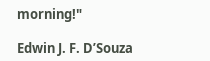morning!"

Edwin J. F. D’Souza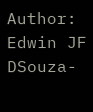Author: Edwin JF DSouza-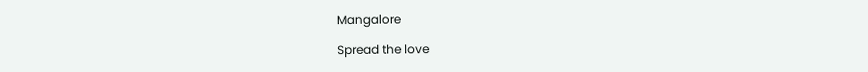Mangalore

Spread the love